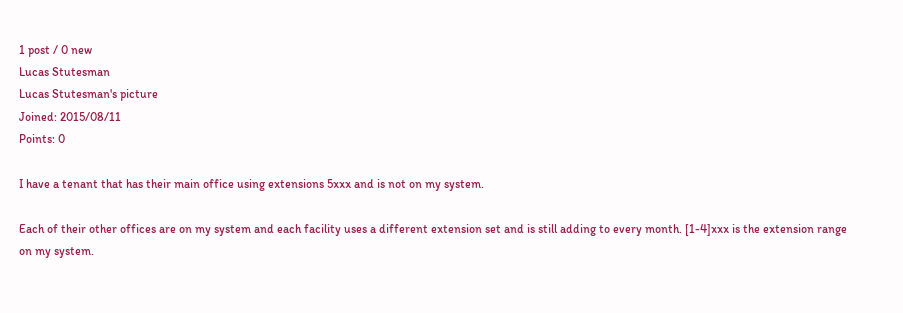1 post / 0 new
Lucas Stutesman
Lucas Stutesman's picture
Joined: 2015/08/11
Points: 0

I have a tenant that has their main office using extensions 5xxx and is not on my system.

Each of their other offices are on my system and each facility uses a different extension set and is still adding to every month. [1-4]xxx is the extension range on my system.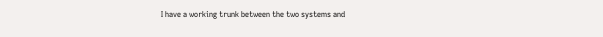I have a working trunk between the two systems and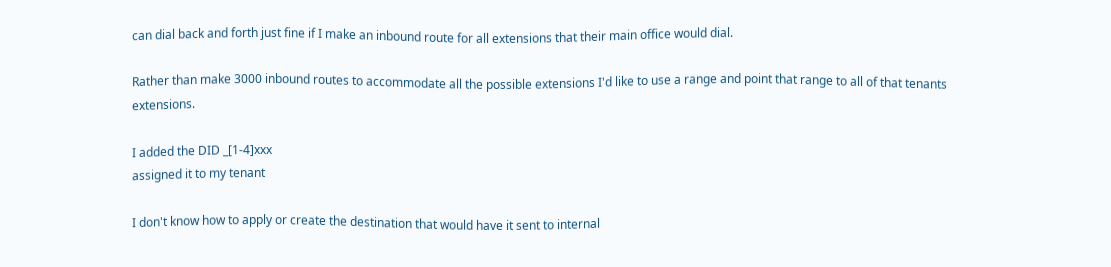can dial back and forth just fine if I make an inbound route for all extensions that their main office would dial.

Rather than make 3000 inbound routes to accommodate all the possible extensions I'd like to use a range and point that range to all of that tenants extensions.

I added the DID _[1-4]xxx
assigned it to my tenant

I don't know how to apply or create the destination that would have it sent to internal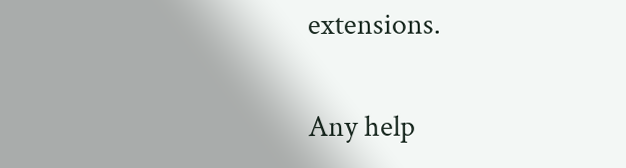extensions.

Any help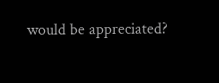would be appreciated?